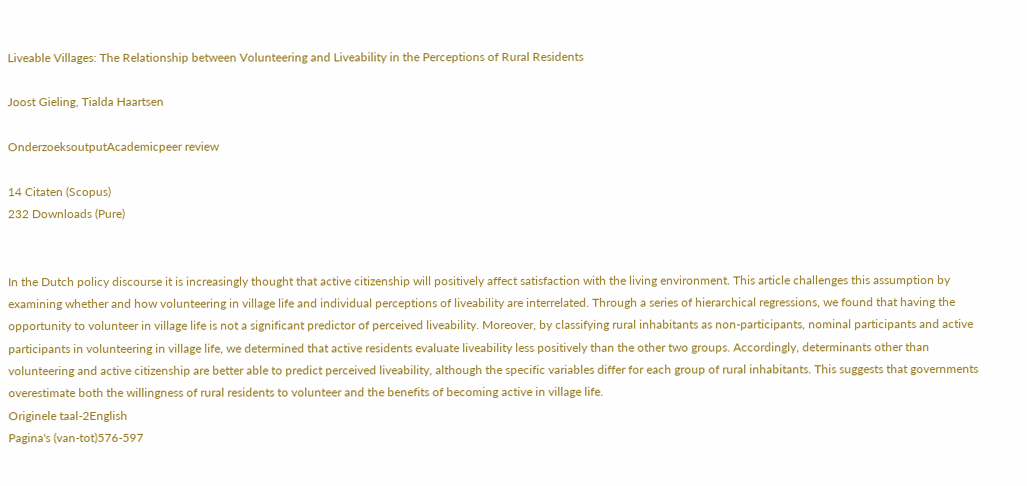Liveable Villages: The Relationship between Volunteering and Liveability in the Perceptions of Rural Residents

Joost Gieling, Tialda Haartsen

OnderzoeksoutputAcademicpeer review

14 Citaten (Scopus)
232 Downloads (Pure)


In the Dutch policy discourse it is increasingly thought that active citizenship will positively affect satisfaction with the living environment. This article challenges this assumption by examining whether and how volunteering in village life and individual perceptions of liveability are interrelated. Through a series of hierarchical regressions, we found that having the opportunity to volunteer in village life is not a significant predictor of perceived liveability. Moreover, by classifying rural inhabitants as non-participants, nominal participants and active participants in volunteering in village life, we determined that active residents evaluate liveability less positively than the other two groups. Accordingly, determinants other than volunteering and active citizenship are better able to predict perceived liveability, although the specific variables differ for each group of rural inhabitants. This suggests that governments overestimate both the willingness of rural residents to volunteer and the benefits of becoming active in village life.
Originele taal-2English
Pagina's (van-tot)576-597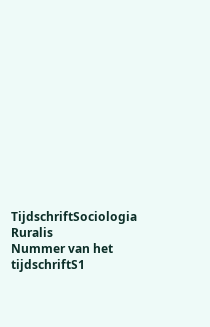TijdschriftSociologia Ruralis
Nummer van het tijdschriftS1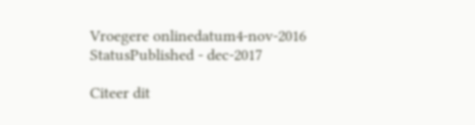Vroegere onlinedatum4-nov-2016
StatusPublished - dec-2017

Citeer dit